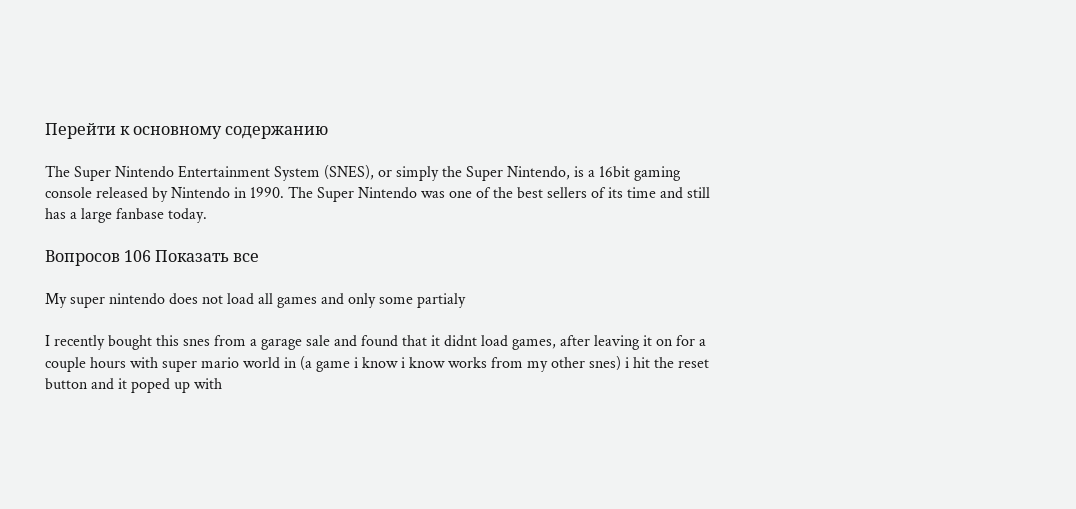Перейти к основному содержанию

The Super Nintendo Entertainment System (SNES), or simply the Super Nintendo, is a 16bit gaming console released by Nintendo in 1990. The Super Nintendo was one of the best sellers of its time and still has a large fanbase today.

Вопросов 106 Показать все

My super nintendo does not load all games and only some partialy

I recently bought this snes from a garage sale and found that it didnt load games, after leaving it on for a couple hours with super mario world in (a game i know i know works from my other snes) i hit the reset button and it poped up with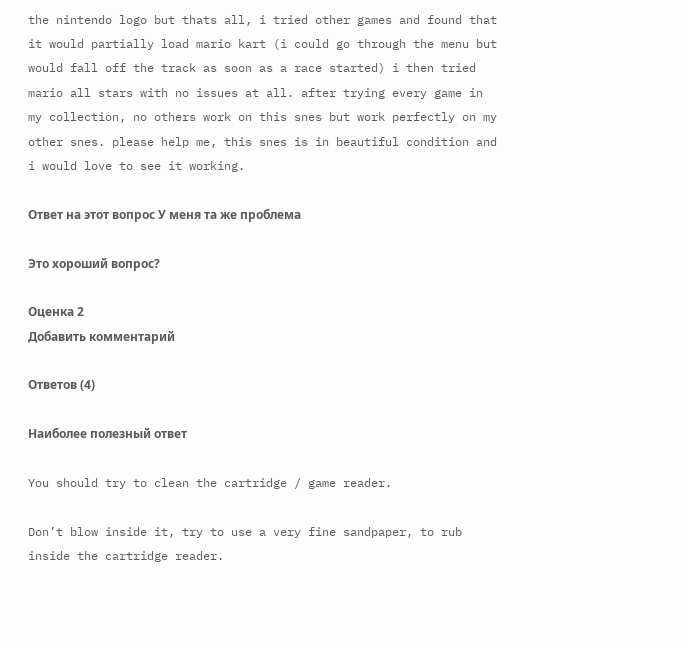the nintendo logo but thats all, i tried other games and found that it would partially load mario kart (i could go through the menu but would fall off the track as soon as a race started) i then tried mario all stars with no issues at all. after trying every game in my collection, no others work on this snes but work perfectly on my other snes. please help me, this snes is in beautiful condition and i would love to see it working.

Ответ на этот вопрос У меня та же проблема

Это хороший вопрос?

Оценка 2
Добавить комментарий

Ответов (4)

Наиболее полезный ответ

You should try to clean the cartridge / game reader.

Don’t blow inside it, try to use a very fine sandpaper, to rub inside the cartridge reader.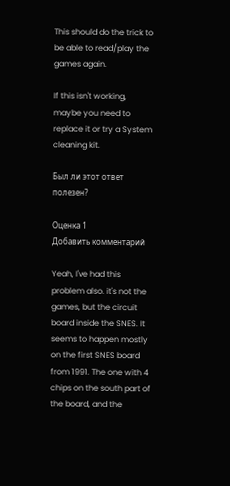This should do the trick to be able to read/play the games again.

If this isn't working, maybe you need to replace it or try a System cleaning kit.

Был ли этот ответ полезен?

Оценка 1
Добавить комментарий

Yeah, I've had this problem also. it's not the games, but the circuit board inside the SNES. It seems to happen mostly on the first SNES board from 1991. The one with 4 chips on the south part of the board, and the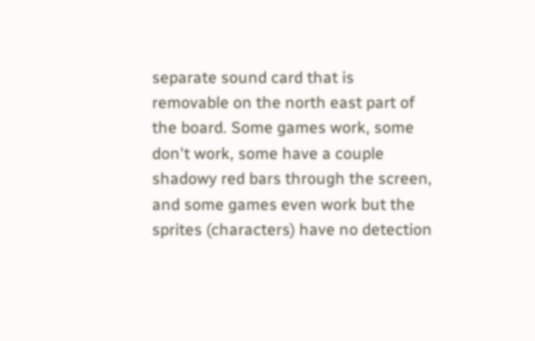separate sound card that is removable on the north east part of the board. Some games work, some don't work, some have a couple shadowy red bars through the screen, and some games even work but the sprites (characters) have no detection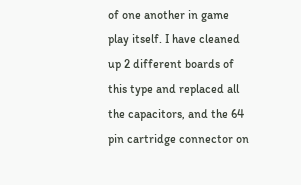of one another in game play itself. I have cleaned up 2 different boards of this type and replaced all the capacitors, and the 64 pin cartridge connector on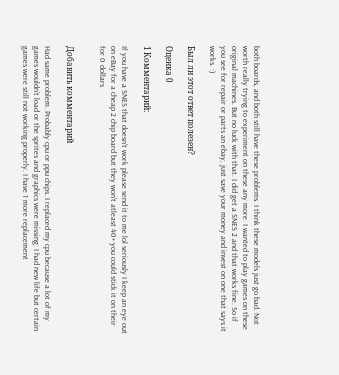both boards, and both still have these problems. I think these models just go bad. Not worth really trying to experiment on these any more. I wanted to play games on these original machines. But no luck with that. I did get a SNES 2 and that works fine. So if you see for repair or parts an ebay, just save your money and invest on one that says it works. :)

Был ли этот ответ полезен?

Оценка 0

1 Комментарий:

If you have a SNES that doesn't work please send it to me lol seriously I keep an eye out on eBay for a cheap 2 chip board but they won't atleast 40+ you could stick it on their for 0 dollars


Добавить комментарий

Had same problem. Probably cpu or ppu chips. I replaced my cpu because a lot of my games wouldn’t load or the sprites and graphics were missing. I had new life but certain games were still not working properly. I have 1 more replacement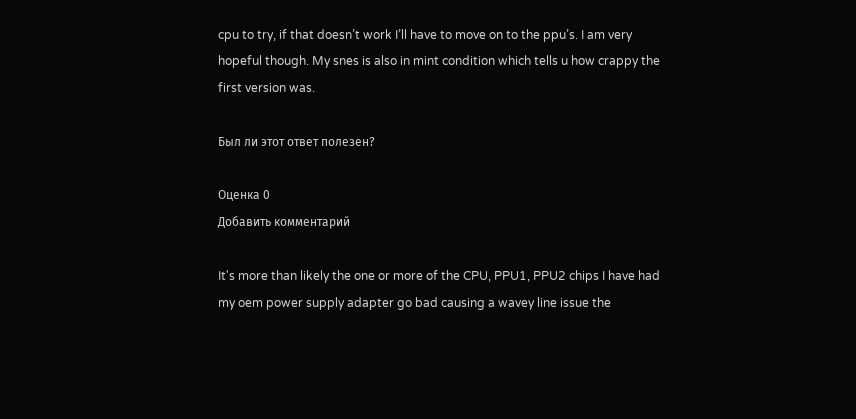cpu to try, if that doesn’t work I’ll have to move on to the ppu’s. I am very hopeful though. My snes is also in mint condition which tells u how crappy the first version was.

Был ли этот ответ полезен?

Оценка 0
Добавить комментарий

It's more than likely the one or more of the CPU, PPU1, PPU2 chips I have had my oem power supply adapter go bad causing a wavey line issue the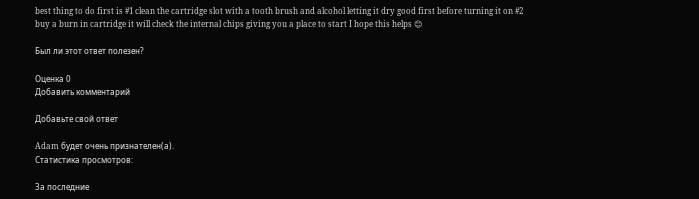best thing to do first is #1 clean the cartridge slot with a tooth brush and alcohol letting it dry good first before turning it on #2 buy a burn in cartridge it will check the internal chips giving you a place to start I hope this helps 😊

Был ли этот ответ полезен?

Оценка 0
Добавить комментарий

Добавьте свой ответ

Adam будет очень признателен(а).
Статистика просмотров:

За последние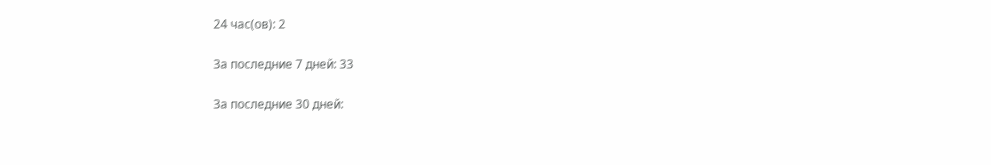24 час(ов): 2

За последние 7 дней: 33

За последние 30 дней: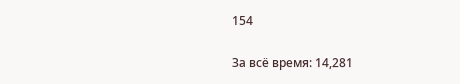154

За всё время: 14,281